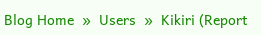Blog Home  »  Users  »  Kikiri (Report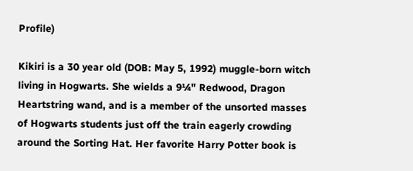Profile)

Kikiri is a 30 year old (DOB: May 5, 1992) muggle-born witch living in Hogwarts. She wields a 9¼" Redwood, Dragon Heartstring wand, and is a member of the unsorted masses of Hogwarts students just off the train eagerly crowding around the Sorting Hat. Her favorite Harry Potter book is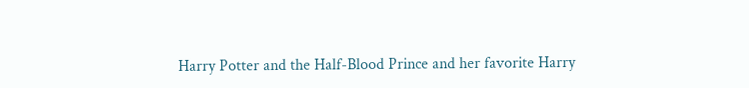Harry Potter and the Half-Blood Prince and her favorite Harry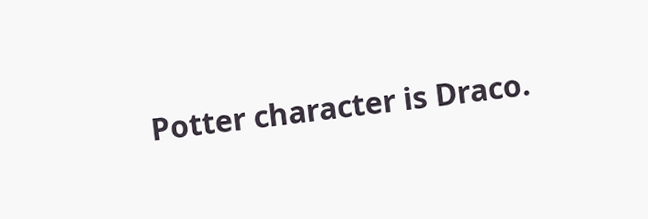Potter character is Draco.